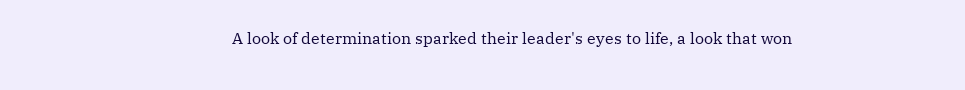A look of determination sparked their leader's eyes to life, a look that won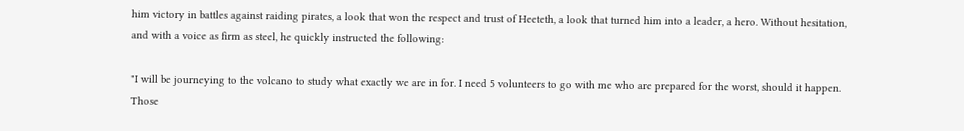him victory in battles against raiding pirates, a look that won the respect and trust of Heeteth, a look that turned him into a leader, a hero. Without hesitation, and with a voice as firm as steel, he quickly instructed the following:

"I will be journeying to the volcano to study what exactly we are in for. I need 5 volunteers to go with me who are prepared for the worst, should it happen. Those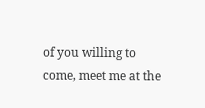of you willing to come, meet me at the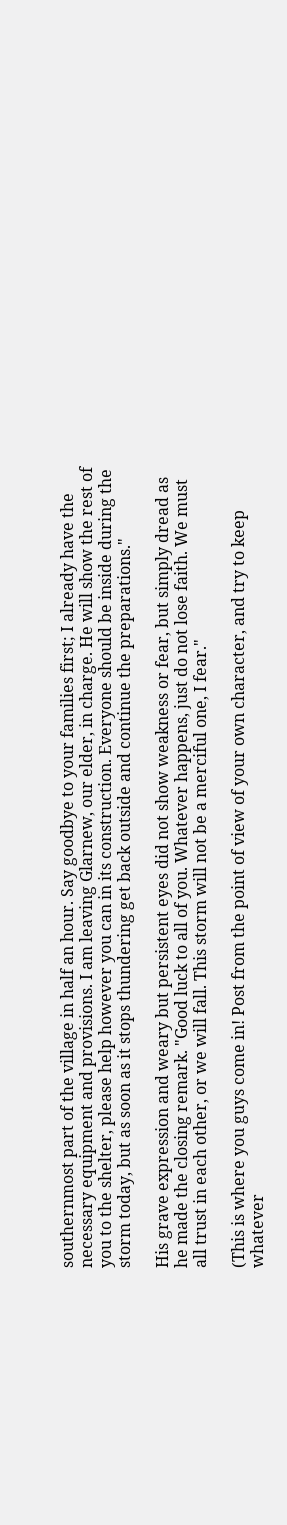southernmost part of the village in half an hour. Say goodbye to your families first; I already have the necessary equipment and provisions. I am leaving Glarnew, our elder, in charge. He will show the rest of you to the shelter, please help however you can in its construction. Everyone should be inside during the storm today, but as soon as it stops thundering get back outside and continue the preparations."

His grave expression and weary but persistent eyes did not show weakness or fear, but simply dread as he made the closing remark. "Good luck to all of you. Whatever happens, just do not lose faith. We must all trust in each other, or we will fall. This storm will not be a merciful one, I fear."

(This is where you guys come in! Post from the point of view of your own character, and try to keep whatever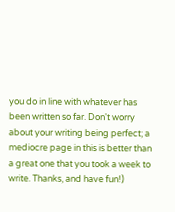you do in line with whatever has been written so far. Don't worry about your writing being perfect; a mediocre page in this is better than a great one that you took a week to write. Thanks, and have fun!)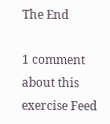The End

1 comment about this exercise Feed